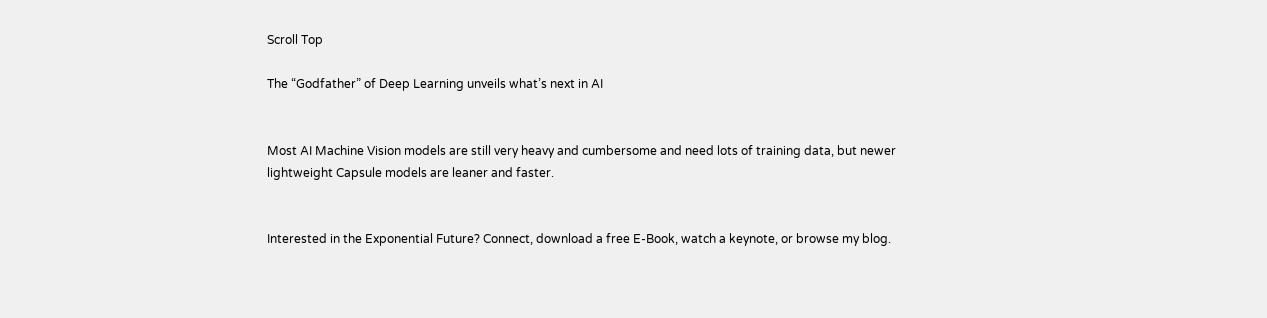Scroll Top

The “Godfather” of Deep Learning unveils what’s next in AI


Most AI Machine Vision models are still very heavy and cumbersome and need lots of training data, but newer lightweight Capsule models are leaner and faster.


Interested in the Exponential Future? Connect, download a free E-Book, watch a keynote, or browse my blog.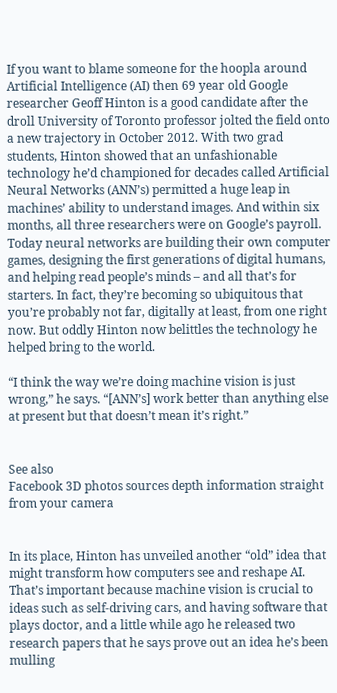If you want to blame someone for the hoopla around Artificial Intelligence (AI) then 69 year old Google researcher Geoff Hinton is a good candidate after the droll University of Toronto professor jolted the field onto a new trajectory in October 2012. With two grad students, Hinton showed that an unfashionable technology he’d championed for decades called Artificial Neural Networks (ANN’s) permitted a huge leap in machines’ ability to understand images. And within six months, all three researchers were on Google’s payroll. Today neural networks are building their own computer games, designing the first generations of digital humans, and helping read people’s minds – and all that’s for starters. In fact, they’re becoming so ubiquitous that you’re probably not far, digitally at least, from one right now. But oddly Hinton now belittles the technology he helped bring to the world.

“I think the way we’re doing machine vision is just wrong,” he says. “[ANN’s] work better than anything else at present but that doesn’t mean it’s right.”


See also
Facebook 3D photos sources depth information straight from your camera


In its place, Hinton has unveiled another “old” idea that might transform how computers see and reshape AI. That’s important because machine vision is crucial to ideas such as self-driving cars, and having software that plays doctor, and a little while ago he released two research papers that he says prove out an idea he’s been mulling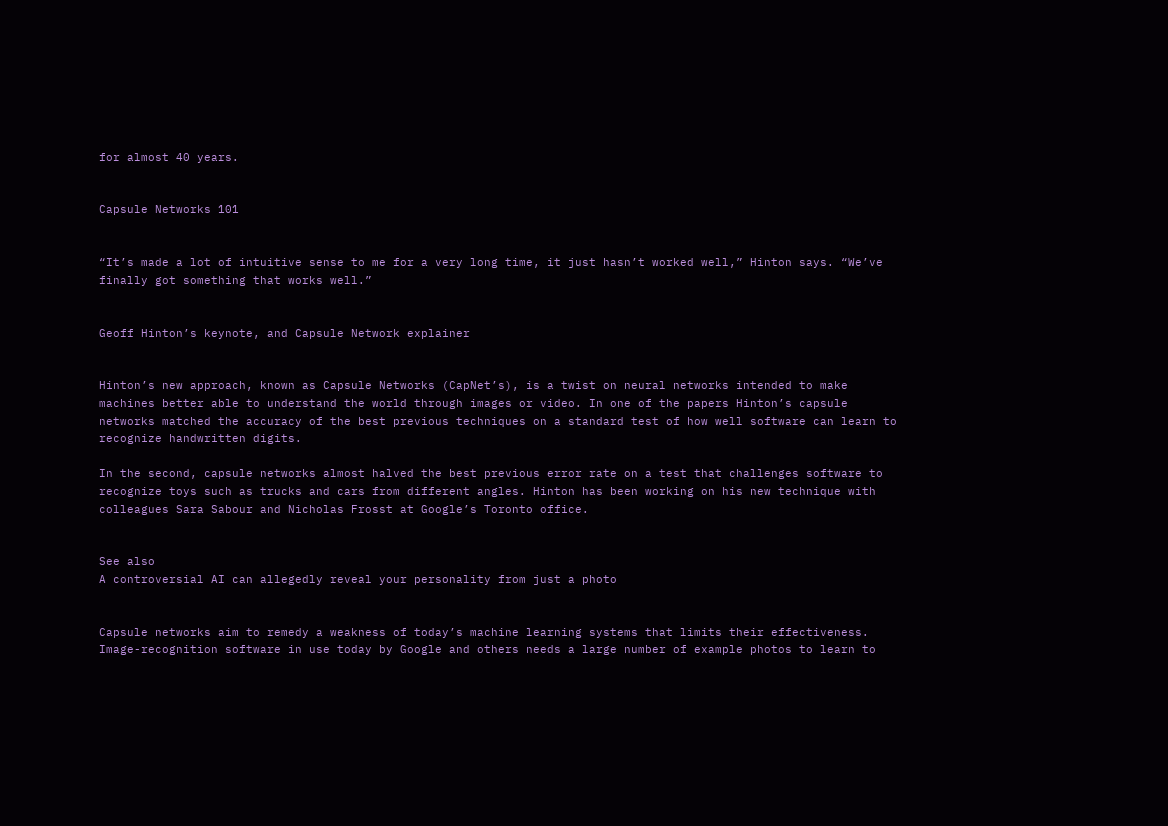for almost 40 years.


Capsule Networks 101


“It’s made a lot of intuitive sense to me for a very long time, it just hasn’t worked well,” Hinton says. “We’ve finally got something that works well.”


Geoff Hinton’s keynote, and Capsule Network explainer


Hinton’s new approach, known as Capsule Networks (CapNet’s), is a twist on neural networks intended to make machines better able to understand the world through images or video. In one of the papers Hinton’s capsule networks matched the accuracy of the best previous techniques on a standard test of how well software can learn to recognize handwritten digits.

In the second, capsule networks almost halved the best previous error rate on a test that challenges software to recognize toys such as trucks and cars from different angles. Hinton has been working on his new technique with colleagues Sara Sabour and Nicholas Frosst at Google’s Toronto office.


See also
A controversial AI can allegedly reveal your personality from just a photo


Capsule networks aim to remedy a weakness of today’s machine learning systems that limits their effectiveness. Image-recognition software in use today by Google and others needs a large number of example photos to learn to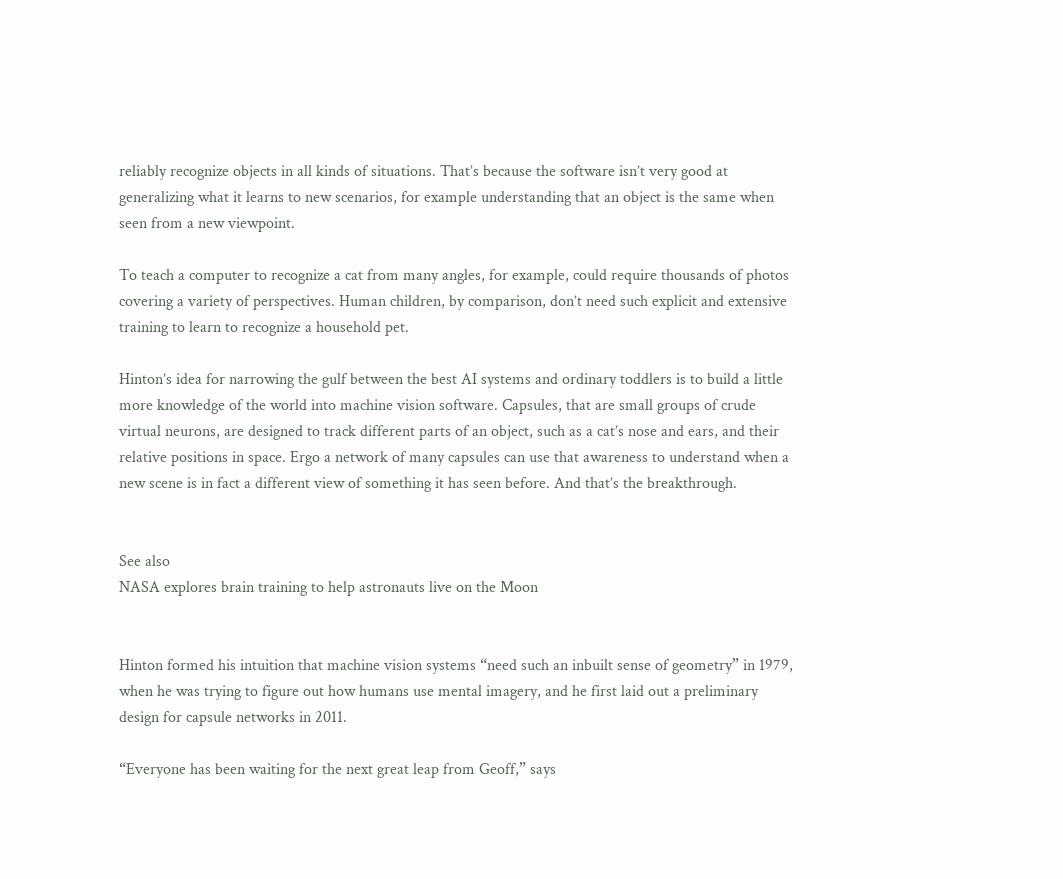reliably recognize objects in all kinds of situations. That’s because the software isn’t very good at generalizing what it learns to new scenarios, for example understanding that an object is the same when seen from a new viewpoint.

To teach a computer to recognize a cat from many angles, for example, could require thousands of photos covering a variety of perspectives. Human children, by comparison, don’t need such explicit and extensive training to learn to recognize a household pet.

Hinton’s idea for narrowing the gulf between the best AI systems and ordinary toddlers is to build a little more knowledge of the world into machine vision software. Capsules, that are small groups of crude virtual neurons, are designed to track different parts of an object, such as a cat’s nose and ears, and their relative positions in space. Ergo a network of many capsules can use that awareness to understand when a new scene is in fact a different view of something it has seen before. And that’s the breakthrough.


See also
NASA explores brain training to help astronauts live on the Moon


Hinton formed his intuition that machine vision systems “need such an inbuilt sense of geometry” in 1979, when he was trying to figure out how humans use mental imagery, and he first laid out a preliminary design for capsule networks in 2011.

“Everyone has been waiting for the next great leap from Geoff,” says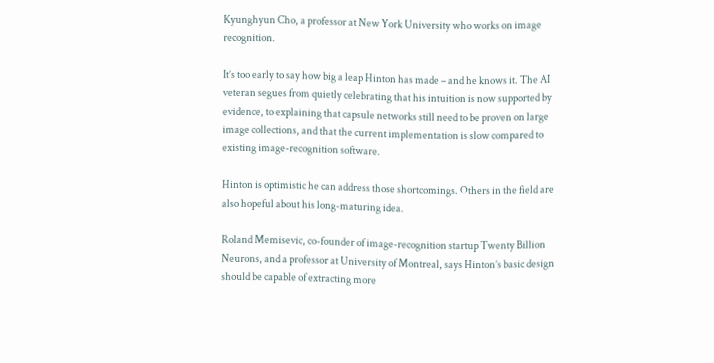Kyunghyun Cho, a professor at New York University who works on image recognition.

It’s too early to say how big a leap Hinton has made – and he knows it. The AI veteran segues from quietly celebrating that his intuition is now supported by evidence, to explaining that capsule networks still need to be proven on large image collections, and that the current implementation is slow compared to existing image-recognition software.

Hinton is optimistic he can address those shortcomings. Others in the field are also hopeful about his long-maturing idea.

Roland Memisevic, co-founder of image-recognition startup Twenty Billion Neurons, and a professor at University of Montreal, says Hinton’s basic design should be capable of extracting more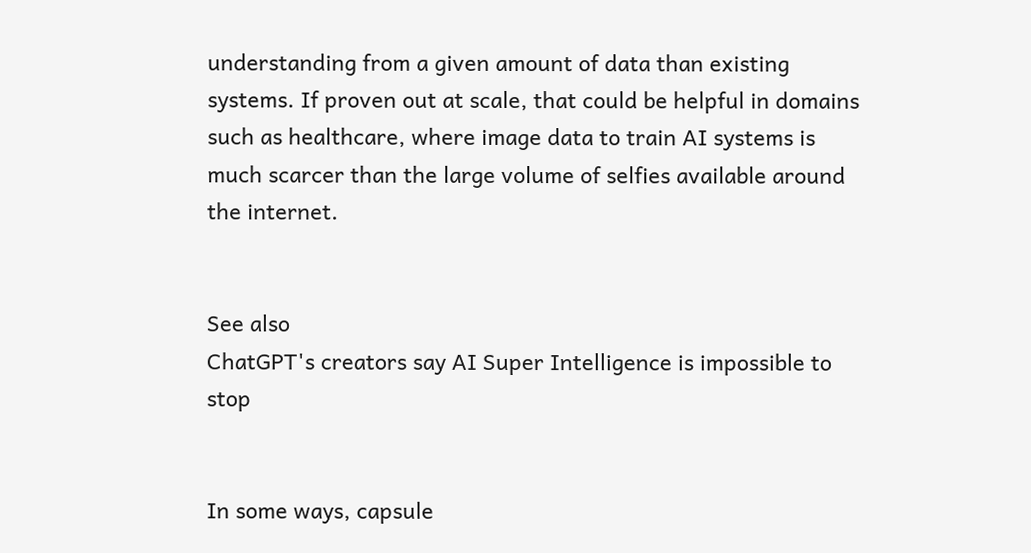understanding from a given amount of data than existing systems. If proven out at scale, that could be helpful in domains such as healthcare, where image data to train AI systems is much scarcer than the large volume of selfies available around the internet.


See also
ChatGPT's creators say AI Super Intelligence is impossible to stop


In some ways, capsule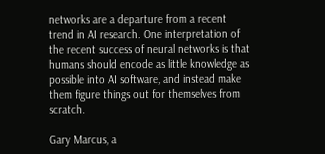networks are a departure from a recent trend in AI research. One interpretation of the recent success of neural networks is that humans should encode as little knowledge as possible into AI software, and instead make them figure things out for themselves from scratch.

Gary Marcus, a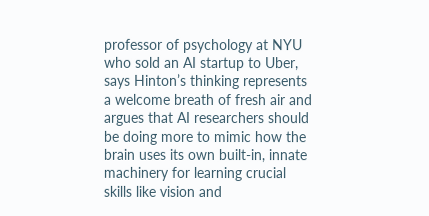professor of psychology at NYU who sold an AI startup to Uber, says Hinton’s thinking represents a welcome breath of fresh air and argues that AI researchers should be doing more to mimic how the brain uses its own built-in, innate machinery for learning crucial skills like vision and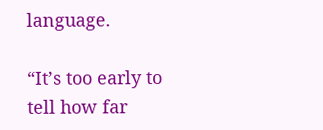language.

“It’s too early to tell how far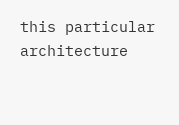this particular architecture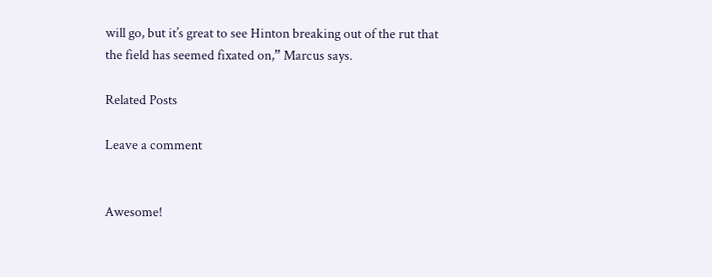will go, but it’s great to see Hinton breaking out of the rut that the field has seemed fixated on,” Marcus says.

Related Posts

Leave a comment


Awesome!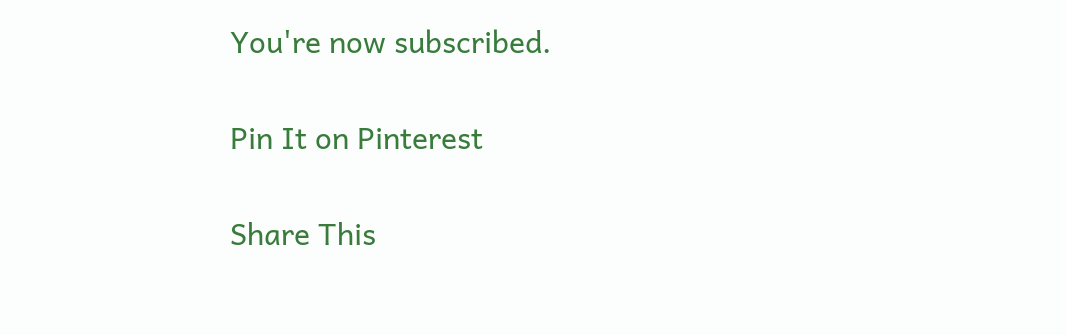You're now subscribed.

Pin It on Pinterest

Share This